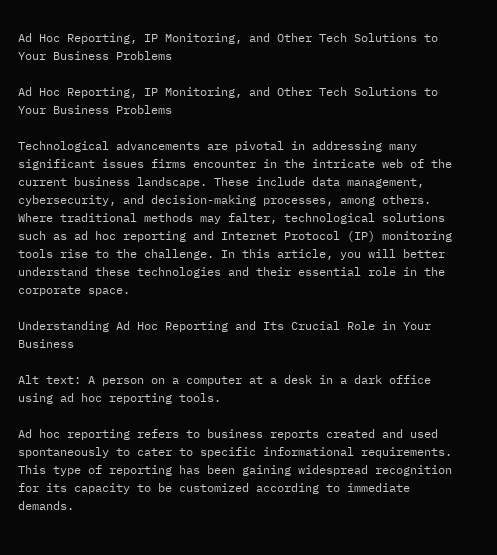Ad Hoc Reporting, IP Monitoring, and Other Tech Solutions to Your Business Problems

Ad Hoc Reporting, IP Monitoring, and Other Tech Solutions to Your Business Problems

Technological advancements are pivotal in addressing many significant issues firms encounter in the intricate web of the current business landscape. These include data management, cybersecurity, and decision-making processes, among others. Where traditional methods may falter, technological solutions such as ad hoc reporting and Internet Protocol (IP) monitoring tools rise to the challenge. In this article, you will better understand these technologies and their essential role in the corporate space.

Understanding Ad Hoc Reporting and Its Crucial Role in Your Business

Alt text: A person on a computer at a desk in a dark office using ad hoc reporting tools.

Ad hoc reporting refers to business reports created and used spontaneously to cater to specific informational requirements. This type of reporting has been gaining widespread recognition for its capacity to be customized according to immediate demands.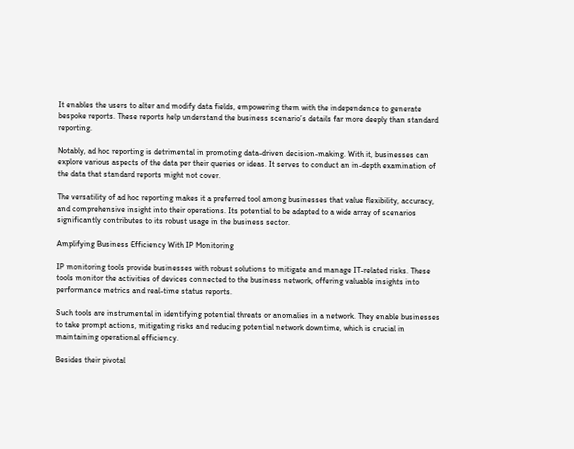It enables the users to alter and modify data fields, empowering them with the independence to generate bespoke reports. These reports help understand the business scenario’s details far more deeply than standard reporting.

Notably, ad hoc reporting is detrimental in promoting data-driven decision-making. With it, businesses can explore various aspects of the data per their queries or ideas. It serves to conduct an in-depth examination of the data that standard reports might not cover.

The versatility of ad hoc reporting makes it a preferred tool among businesses that value flexibility, accuracy, and comprehensive insight into their operations. Its potential to be adapted to a wide array of scenarios significantly contributes to its robust usage in the business sector.

Amplifying Business Efficiency With IP Monitoring

IP monitoring tools provide businesses with robust solutions to mitigate and manage IT-related risks. These tools monitor the activities of devices connected to the business network, offering valuable insights into performance metrics and real-time status reports.

Such tools are instrumental in identifying potential threats or anomalies in a network. They enable businesses to take prompt actions, mitigating risks and reducing potential network downtime, which is crucial in maintaining operational efficiency.

Besides their pivotal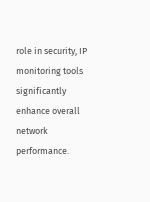role in security, IP monitoring tools significantly enhance overall network performance.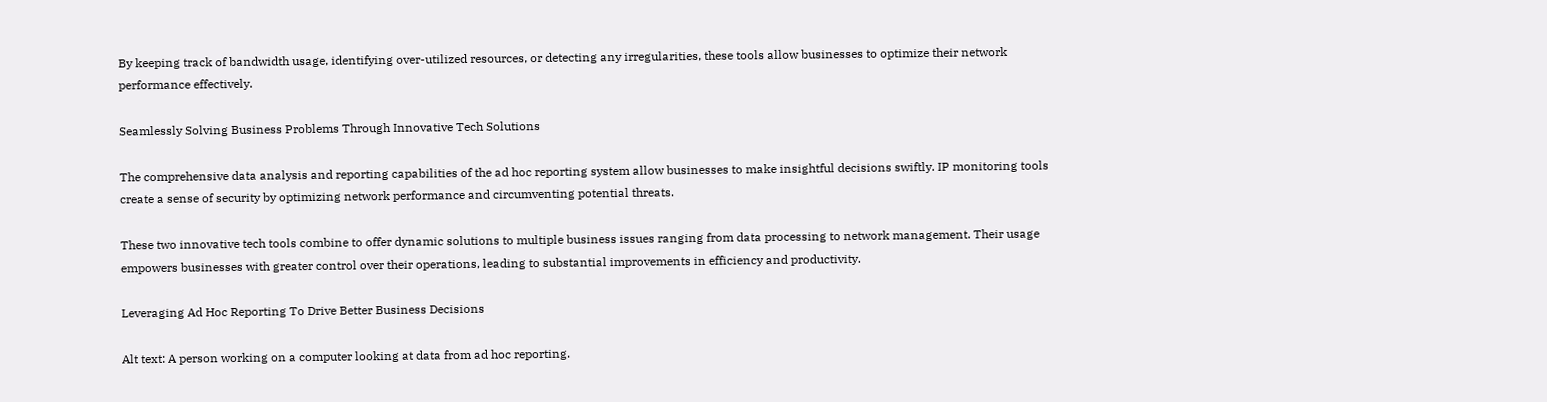By keeping track of bandwidth usage, identifying over-utilized resources, or detecting any irregularities, these tools allow businesses to optimize their network performance effectively.

Seamlessly Solving Business Problems Through Innovative Tech Solutions

The comprehensive data analysis and reporting capabilities of the ad hoc reporting system allow businesses to make insightful decisions swiftly. IP monitoring tools create a sense of security by optimizing network performance and circumventing potential threats.

These two innovative tech tools combine to offer dynamic solutions to multiple business issues ranging from data processing to network management. Their usage empowers businesses with greater control over their operations, leading to substantial improvements in efficiency and productivity.

Leveraging Ad Hoc Reporting To Drive Better Business Decisions

Alt text: A person working on a computer looking at data from ad hoc reporting.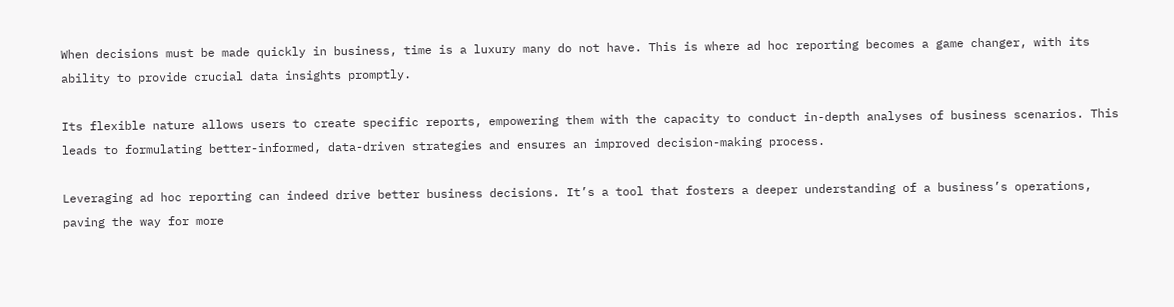When decisions must be made quickly in business, time is a luxury many do not have. This is where ad hoc reporting becomes a game changer, with its ability to provide crucial data insights promptly.

Its flexible nature allows users to create specific reports, empowering them with the capacity to conduct in-depth analyses of business scenarios. This leads to formulating better-informed, data-driven strategies and ensures an improved decision-making process.

Leveraging ad hoc reporting can indeed drive better business decisions. It’s a tool that fosters a deeper understanding of a business’s operations, paving the way for more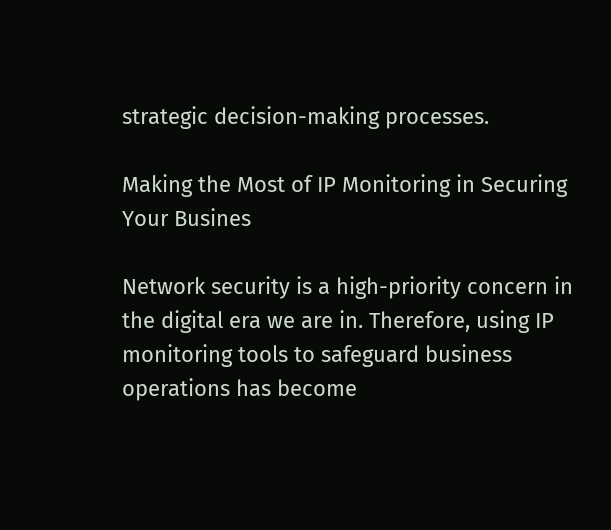strategic decision-making processes.

Making the Most of IP Monitoring in Securing Your Busines

Network security is a high-priority concern in the digital era we are in. Therefore, using IP monitoring tools to safeguard business operations has become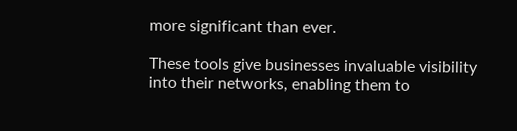more significant than ever.

These tools give businesses invaluable visibility into their networks, enabling them to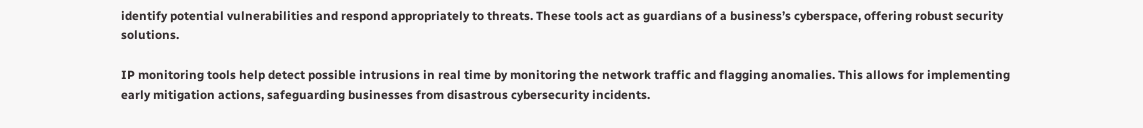identify potential vulnerabilities and respond appropriately to threats. These tools act as guardians of a business’s cyberspace, offering robust security solutions.

IP monitoring tools help detect possible intrusions in real time by monitoring the network traffic and flagging anomalies. This allows for implementing early mitigation actions, safeguarding businesses from disastrous cybersecurity incidents.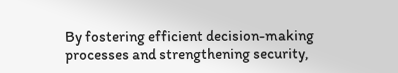By fostering efficient decision-making processes and strengthening security,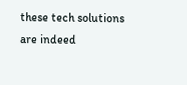these tech solutions are indeed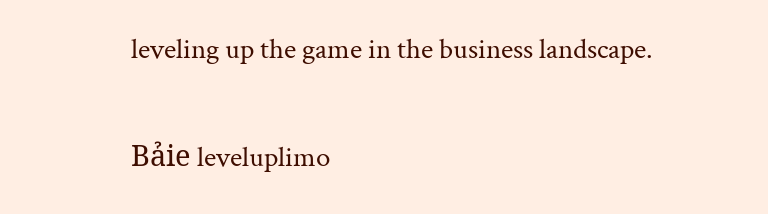leveling up the game in the business landscape.

Bảie leveluplimo